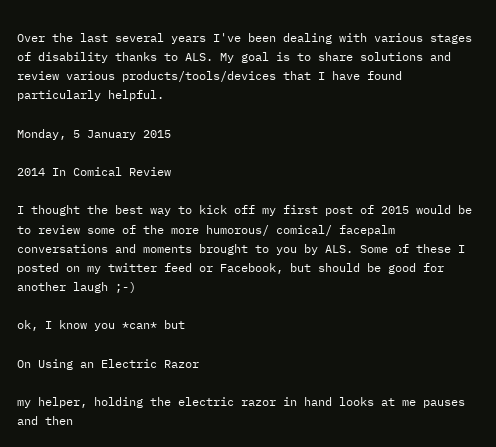Over the last several years I've been dealing with various stages of disability thanks to ALS. My goal is to share solutions and review various products/tools/devices that I have found particularly helpful.

Monday, 5 January 2015

2014 In Comical Review

I thought the best way to kick off my first post of 2015 would be to review some of the more humorous/ comical/ facepalm conversations and moments brought to you by ALS. Some of these I posted on my twitter feed or Facebook, but should be good for another laugh ;-)

ok, I know you *can* but

On Using an Electric Razor

my helper, holding the electric razor in hand looks at me pauses and then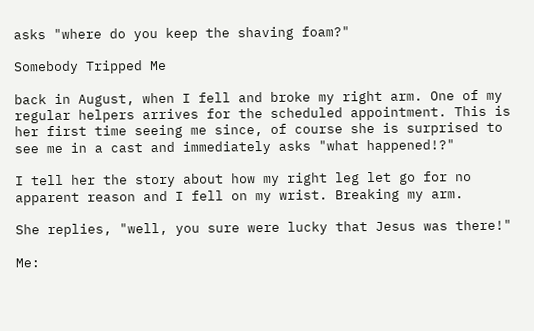asks "where do you keep the shaving foam?"

Somebody Tripped Me

back in August, when I fell and broke my right arm. One of my regular helpers arrives for the scheduled appointment. This is her first time seeing me since, of course she is surprised to see me in a cast and immediately asks "what happened!?"

I tell her the story about how my right leg let go for no apparent reason and I fell on my wrist. Breaking my arm.

She replies, "well, you sure were lucky that Jesus was there!"

Me: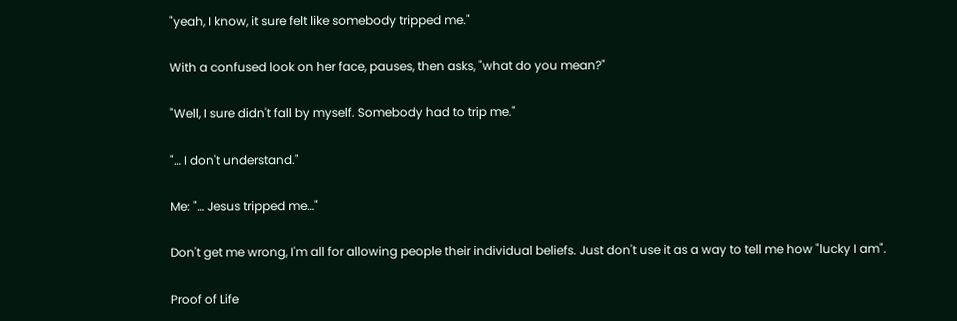"yeah, I know, it sure felt like somebody tripped me."

With a confused look on her face, pauses, then asks, "what do you mean?"

"Well, I sure didn't fall by myself. Somebody had to trip me."

"… I don't understand."

Me: "… Jesus tripped me…"

Don't get me wrong, I'm all for allowing people their individual beliefs. Just don't use it as a way to tell me how "lucky I am".

Proof of Life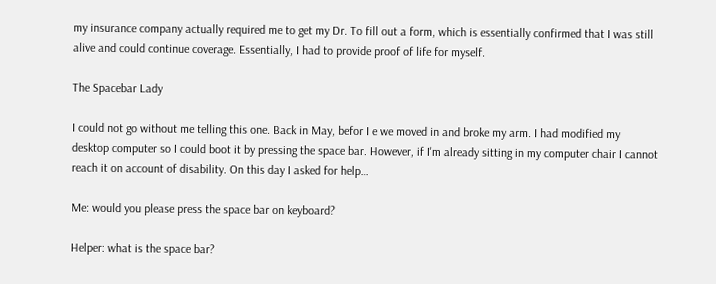my insurance company actually required me to get my Dr. To fill out a form, which is essentially confirmed that I was still alive and could continue coverage. Essentially, I had to provide proof of life for myself.

The Spacebar Lady

I could not go without me telling this one. Back in May, befor I e we moved in and broke my arm. I had modified my desktop computer so I could boot it by pressing the space bar. However, if I'm already sitting in my computer chair I cannot reach it on account of disability. On this day I asked for help…

Me: would you please press the space bar on keyboard?

Helper: what is the space bar?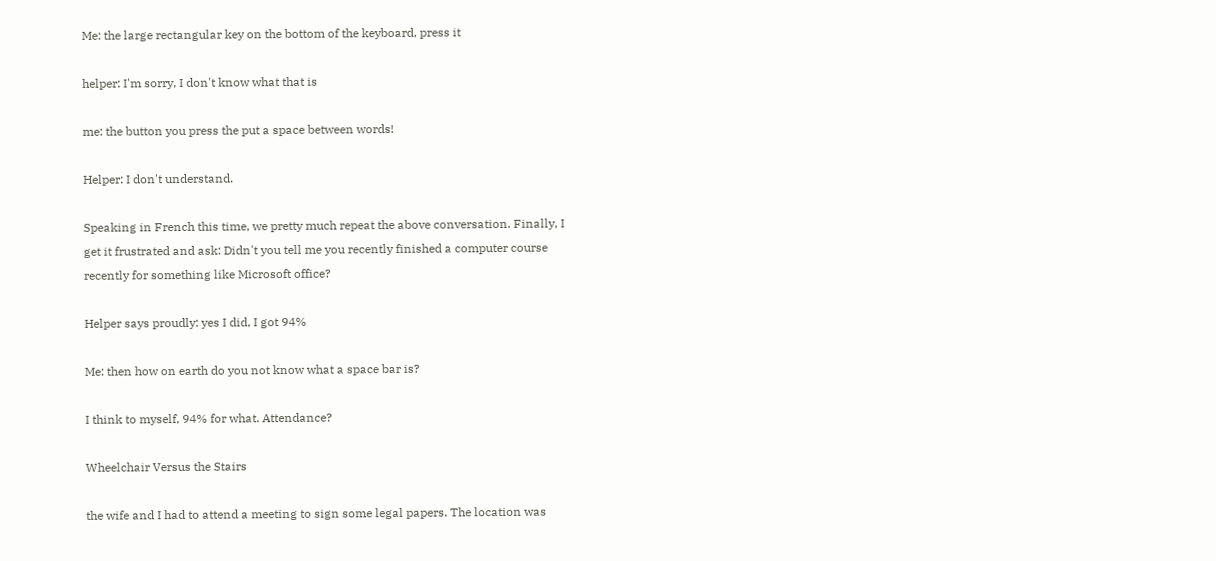Me: the large rectangular key on the bottom of the keyboard, press it

helper: I'm sorry, I don't know what that is

me: the button you press the put a space between words!

Helper: I don't understand.

Speaking in French this time, we pretty much repeat the above conversation. Finally, I get it frustrated and ask: Didn't you tell me you recently finished a computer course recently for something like Microsoft office?

Helper says proudly: yes I did, I got 94%

Me: then how on earth do you not know what a space bar is?

I think to myself, 94% for what. Attendance?

Wheelchair Versus the Stairs

the wife and I had to attend a meeting to sign some legal papers. The location was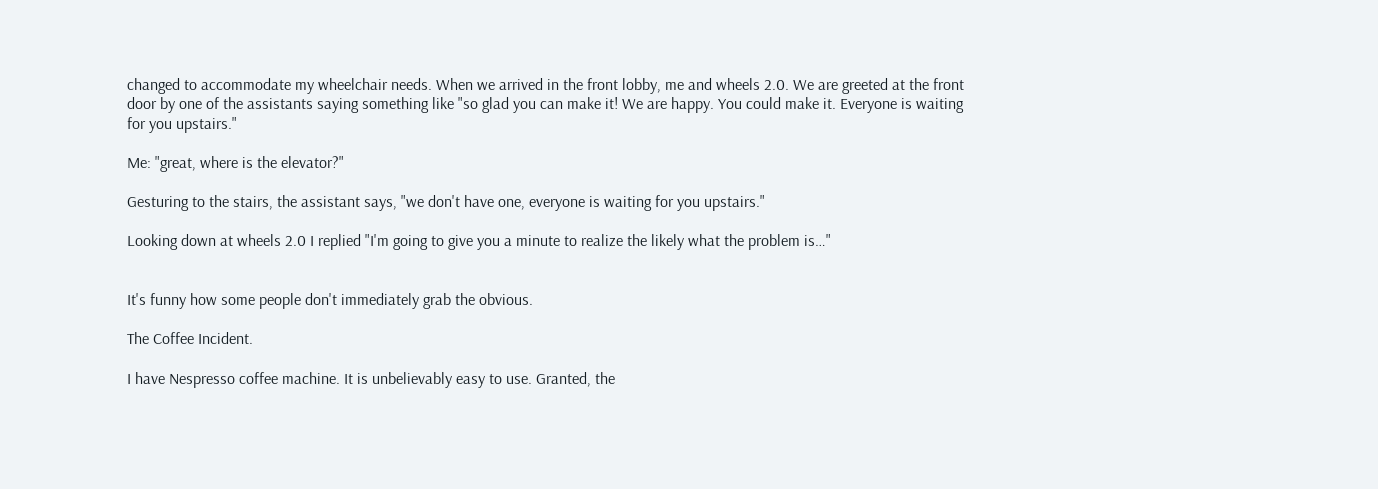changed to accommodate my wheelchair needs. When we arrived in the front lobby, me and wheels 2.0. We are greeted at the front door by one of the assistants saying something like "so glad you can make it! We are happy. You could make it. Everyone is waiting for you upstairs."

Me: "great, where is the elevator?"

Gesturing to the stairs, the assistant says, "we don't have one, everyone is waiting for you upstairs."

Looking down at wheels 2.0 I replied "I'm going to give you a minute to realize the likely what the problem is…"


It's funny how some people don't immediately grab the obvious.

The Coffee Incident.

I have Nespresso coffee machine. It is unbelievably easy to use. Granted, the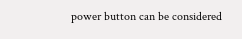power button can be considered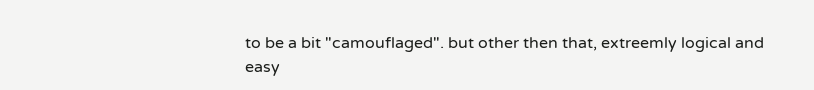to be a bit "camouflaged". but other then that, extreemly logical and easy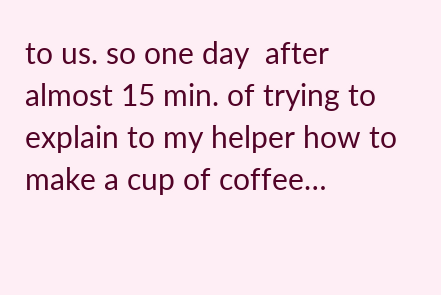to us. so one day  after almost 15 min. of trying to explain to my helper how to make a cup of coffee…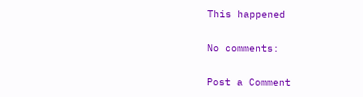This happened

No comments:

Post a Comment